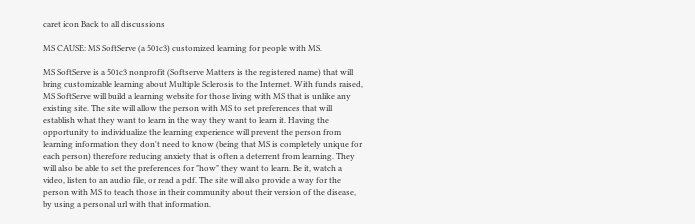caret icon Back to all discussions

MS CAUSE: MS SoftServe (a 501c3) customized learning for people with MS.

MS SoftServe is a 501c3 nonprofit (Softserve Matters is the registered name) that will bring customizable learning about Multiple Sclerosis to the Internet. With funds raised, MS SoftServe will build a learning website for those living with MS that is unlike any existing site. The site will allow the person with MS to set preferences that will establish what they want to learn in the way they want to learn it. Having the opportunity to individualize the learning experience will prevent the person from learning information they don't need to know (being that MS is completely unique for each person) therefore reducing anxiety that is often a deterrent from learning. They will also be able to set the preferences for "how" they want to learn. Be it, watch a video, listen to an audio file, or read a pdf. The site will also provide a way for the person with MS to teach those in their community about their version of the disease, by using a personal url with that information.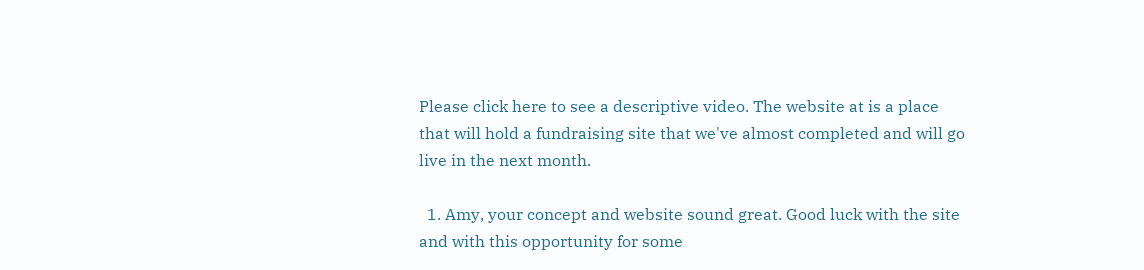Please click here to see a descriptive video. The website at is a place that will hold a fundraising site that we've almost completed and will go live in the next month.

  1. Amy, your concept and website sound great. Good luck with the site and with this opportunity for some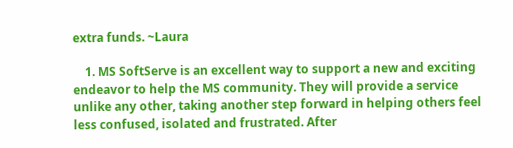extra funds. ~Laura

    1. MS SoftServe is an excellent way to support a new and exciting endeavor to help the MS community. They will provide a service unlike any other, taking another step forward in helping others feel less confused, isolated and frustrated. After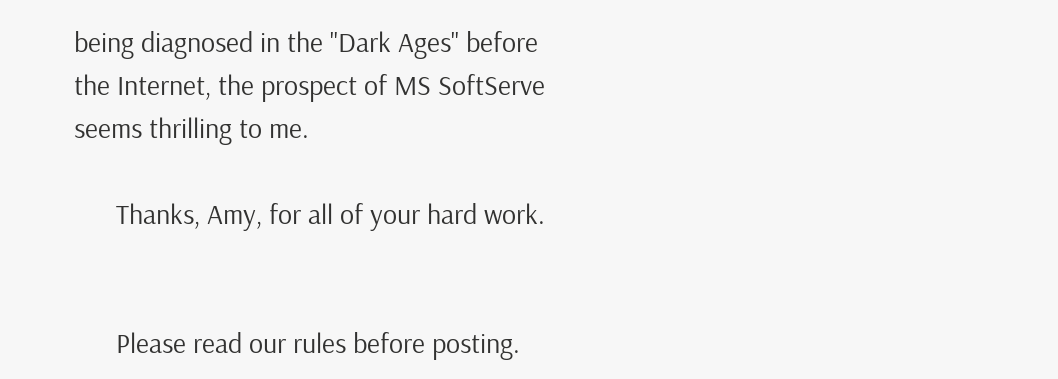being diagnosed in the "Dark Ages" before the Internet, the prospect of MS SoftServe seems thrilling to me.

      Thanks, Amy, for all of your hard work.


      Please read our rules before posting.